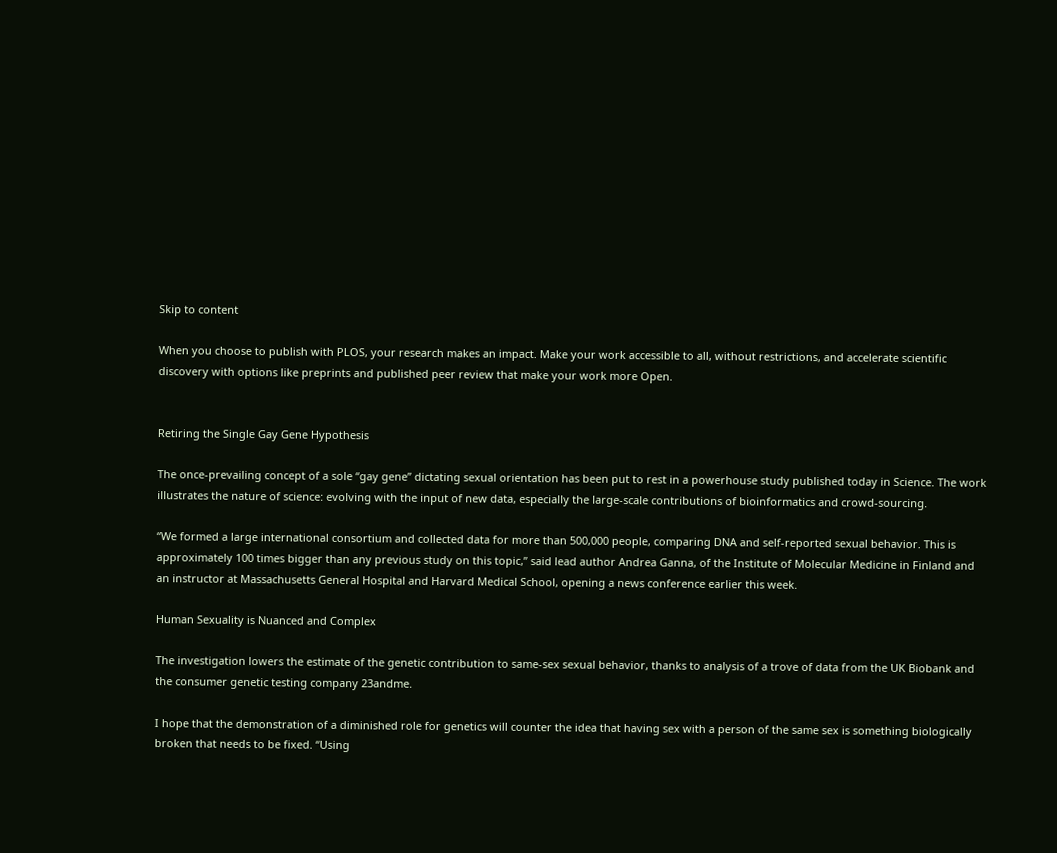Skip to content

When you choose to publish with PLOS, your research makes an impact. Make your work accessible to all, without restrictions, and accelerate scientific discovery with options like preprints and published peer review that make your work more Open.


Retiring the Single Gay Gene Hypothesis

The once-prevailing concept of a sole “gay gene” dictating sexual orientation has been put to rest in a powerhouse study published today in Science. The work illustrates the nature of science: evolving with the input of new data, especially the large-scale contributions of bioinformatics and crowd-sourcing.

“We formed a large international consortium and collected data for more than 500,000 people, comparing DNA and self-reported sexual behavior. This is approximately 100 times bigger than any previous study on this topic,” said lead author Andrea Ganna, of the Institute of Molecular Medicine in Finland and an instructor at Massachusetts General Hospital and Harvard Medical School, opening a news conference earlier this week.

Human Sexuality is Nuanced and Complex

The investigation lowers the estimate of the genetic contribution to same-sex sexual behavior, thanks to analysis of a trove of data from the UK Biobank and the consumer genetic testing company 23andme.

I hope that the demonstration of a diminished role for genetics will counter the idea that having sex with a person of the same sex is something biologically broken that needs to be fixed. “Using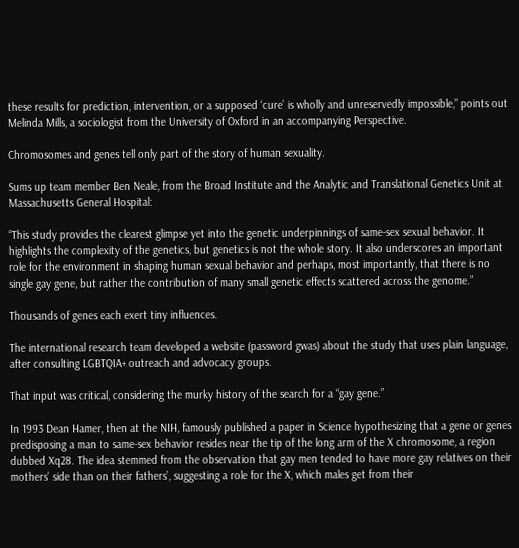these results for prediction, intervention, or a supposed ‘cure’ is wholly and unreservedly impossible,” points out Melinda Mills, a sociologist from the University of Oxford in an accompanying Perspective.

Chromosomes and genes tell only part of the story of human sexuality.

Sums up team member Ben Neale, from the Broad Institute and the Analytic and Translational Genetics Unit at Massachusetts General Hospital:

“This study provides the clearest glimpse yet into the genetic underpinnings of same-sex sexual behavior. It highlights the complexity of the genetics, but genetics is not the whole story. It also underscores an important role for the environment in shaping human sexual behavior and perhaps, most importantly, that there is no single gay gene, but rather the contribution of many small genetic effects scattered across the genome.”

Thousands of genes each exert tiny influences.

The international research team developed a website (password gwas) about the study that uses plain language, after consulting LGBTQIA+ outreach and advocacy groups.

That input was critical, considering the murky history of the search for a “gay gene.”

In 1993 Dean Hamer, then at the NIH, famously published a paper in Science hypothesizing that a gene or genes predisposing a man to same-sex behavior resides near the tip of the long arm of the X chromosome, a region dubbed Xq28. The idea stemmed from the observation that gay men tended to have more gay relatives on their mothers’ side than on their fathers’, suggesting a role for the X, which males get from their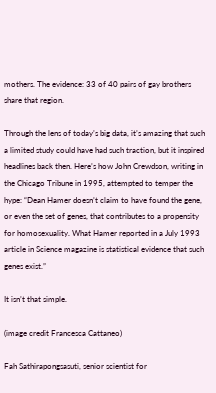mothers. The evidence: 33 of 40 pairs of gay brothers share that region.

Through the lens of today’s big data, it’s amazing that such a limited study could have had such traction, but it inspired headlines back then. Here’s how John Crewdson, writing in the Chicago Tribune in 1995, attempted to temper the hype: “Dean Hamer doesn’t claim to have found the gene, or even the set of genes, that contributes to a propensity for homosexuality. What Hamer reported in a July 1993 article in Science magazine is statistical evidence that such genes exist.”

It isn’t that simple.

(image credit Francesca Cattaneo)

Fah Sathirapongsasuti, senior scientist for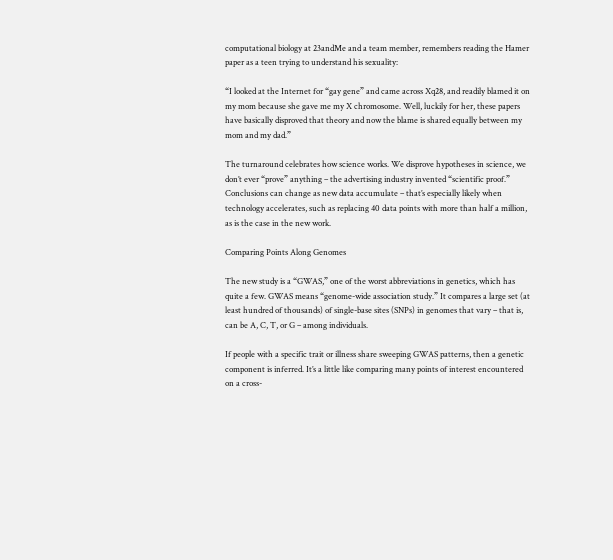computational biology at 23andMe and a team member, remembers reading the Hamer paper as a teen trying to understand his sexuality:

“I looked at the Internet for “gay gene” and came across Xq28, and readily blamed it on my mom because she gave me my X chromosome. Well, luckily for her, these papers have basically disproved that theory and now the blame is shared equally between my mom and my dad.”

The turnaround celebrates how science works. We disprove hypotheses in science, we don’t ever “prove” anything – the advertising industry invented “scientific proof.” Conclusions can change as new data accumulate – that’s especially likely when technology accelerates, such as replacing 40 data points with more than half a million, as is the case in the new work.

Comparing Points Along Genomes

The new study is a “GWAS,” one of the worst abbreviations in genetics, which has quite a few. GWAS means “genome-wide association study.” It compares a large set (at least hundred of thousands) of single-base sites (SNPs) in genomes that vary – that is, can be A, C, T, or G – among individuals.

If people with a specific trait or illness share sweeping GWAS patterns, then a genetic component is inferred. It’s a little like comparing many points of interest encountered on a cross-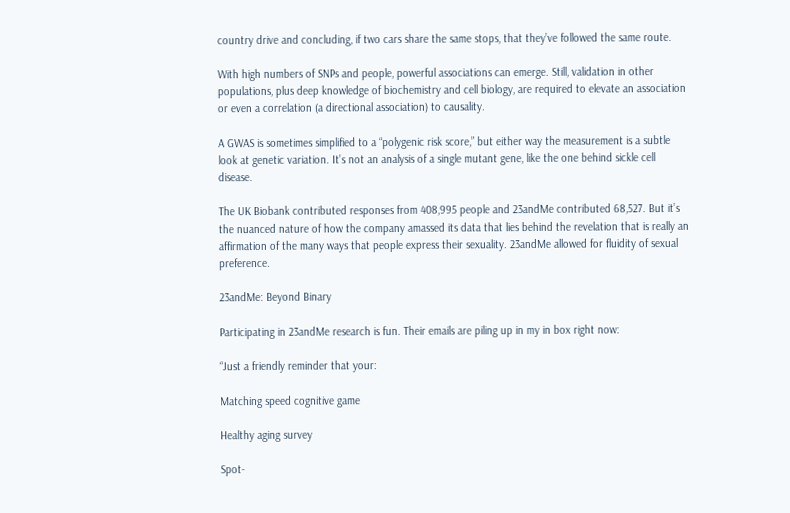country drive and concluding, if two cars share the same stops, that they’ve followed the same route.

With high numbers of SNPs and people, powerful associations can emerge. Still, validation in other populations, plus deep knowledge of biochemistry and cell biology, are required to elevate an association or even a correlation (a directional association) to causality.

A GWAS is sometimes simplified to a “polygenic risk score,” but either way the measurement is a subtle look at genetic variation. It’s not an analysis of a single mutant gene, like the one behind sickle cell disease.

The UK Biobank contributed responses from 408,995 people and 23andMe contributed 68,527. But it’s the nuanced nature of how the company amassed its data that lies behind the revelation that is really an affirmation of the many ways that people express their sexuality. 23andMe allowed for fluidity of sexual preference.

23andMe: Beyond Binary

Participating in 23andMe research is fun. Their emails are piling up in my in box right now:

“Just a friendly reminder that your:

Matching speed cognitive game

Healthy aging survey

Spot-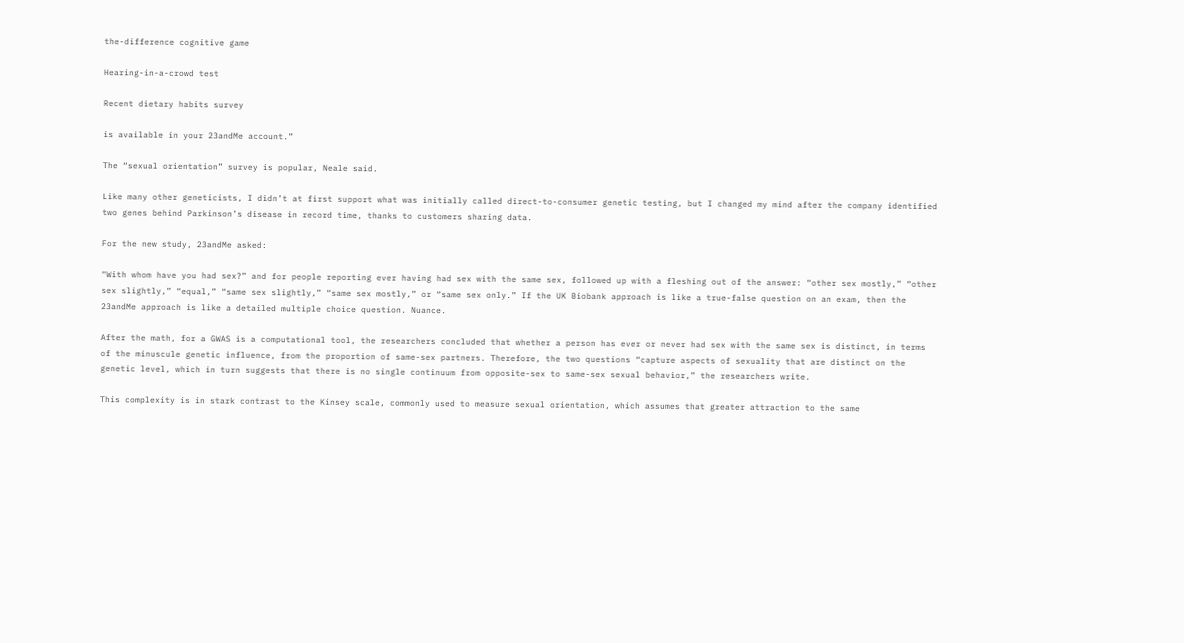the-difference cognitive game

Hearing-in-a-crowd test

Recent dietary habits survey

is available in your 23andMe account.”

The “sexual orientation” survey is popular, Neale said.

Like many other geneticists, I didn’t at first support what was initially called direct-to-consumer genetic testing, but I changed my mind after the company identified two genes behind Parkinson’s disease in record time, thanks to customers sharing data.

For the new study, 23andMe asked:

“With whom have you had sex?” and for people reporting ever having had sex with the same sex, followed up with a fleshing out of the answer: “other sex mostly,” “other sex slightly,” “equal,” “same sex slightly,” “same sex mostly,” or “same sex only.” If the UK Biobank approach is like a true-false question on an exam, then the 23andMe approach is like a detailed multiple choice question. Nuance.

After the math, for a GWAS is a computational tool, the researchers concluded that whether a person has ever or never had sex with the same sex is distinct, in terms of the minuscule genetic influence, from the proportion of same-sex partners. Therefore, the two questions “capture aspects of sexuality that are distinct on the genetic level, which in turn suggests that there is no single continuum from opposite-sex to same-sex sexual behavior,” the researchers write.

This complexity is in stark contrast to the Kinsey scale, commonly used to measure sexual orientation, which assumes that greater attraction to the same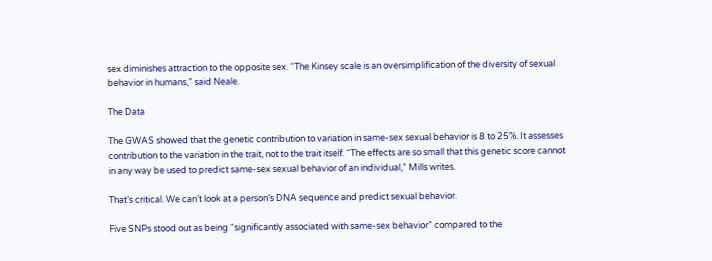sex diminishes attraction to the opposite sex. “The Kinsey scale is an oversimplification of the diversity of sexual behavior in humans,” said Neale.

The Data

The GWAS showed that the genetic contribution to variation in same-sex sexual behavior is 8 to 25%. It assesses contribution to the variation in the trait, not to the trait itself. “The effects are so small that this genetic score cannot in any way be used to predict same-sex sexual behavior of an individual,” Mills writes.

That’s critical. We can’t look at a person’s DNA sequence and predict sexual behavior.

Five SNPs stood out as being “significantly associated with same-sex behavior” compared to the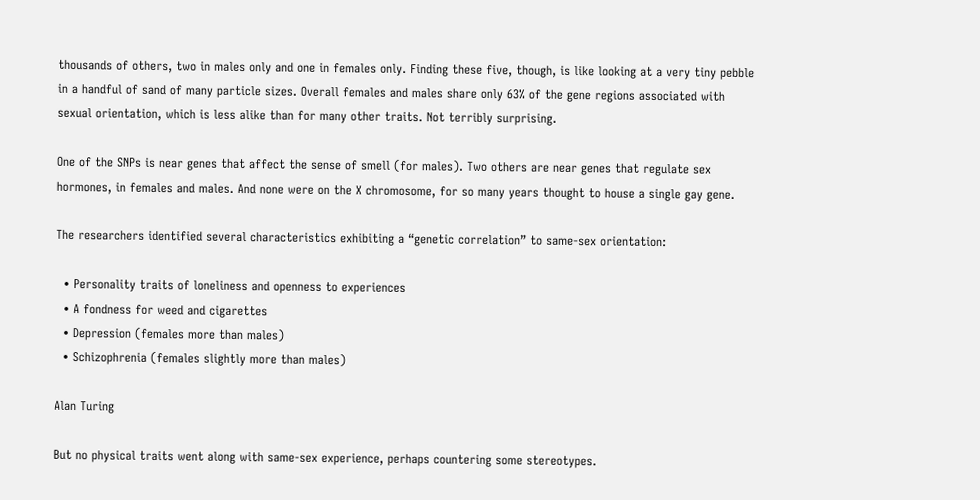thousands of others, two in males only and one in females only. Finding these five, though, is like looking at a very tiny pebble in a handful of sand of many particle sizes. Overall females and males share only 63% of the gene regions associated with sexual orientation, which is less alike than for many other traits. Not terribly surprising.

One of the SNPs is near genes that affect the sense of smell (for males). Two others are near genes that regulate sex hormones, in females and males. And none were on the X chromosome, for so many years thought to house a single gay gene.

The researchers identified several characteristics exhibiting a “genetic correlation” to same-sex orientation:

  • Personality traits of loneliness and openness to experiences
  • A fondness for weed and cigarettes
  • Depression (females more than males)
  • Schizophrenia (females slightly more than males)

Alan Turing

But no physical traits went along with same-sex experience, perhaps countering some stereotypes.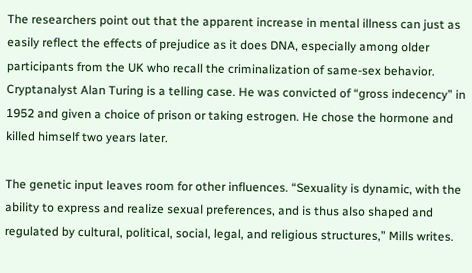The researchers point out that the apparent increase in mental illness can just as easily reflect the effects of prejudice as it does DNA, especially among older participants from the UK who recall the criminalization of same-sex behavior. Cryptanalyst Alan Turing is a telling case. He was convicted of “gross indecency” in 1952 and given a choice of prison or taking estrogen. He chose the hormone and killed himself two years later.

The genetic input leaves room for other influences. “Sexuality is dynamic, with the ability to express and realize sexual preferences, and is thus also shaped and regulated by cultural, political, social, legal, and religious structures,” Mills writes.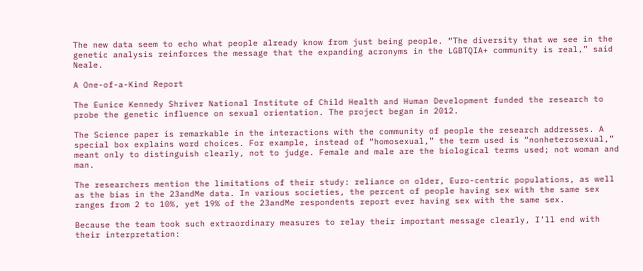The new data seem to echo what people already know from just being people. “The diversity that we see in the genetic analysis reinforces the message that the expanding acronyms in the LGBTQIA+ community is real,” said Neale.

A One-of-a-Kind Report

The Eunice Kennedy Shriver National Institute of Child Health and Human Development funded the research to probe the genetic influence on sexual orientation. The project began in 2012.

The Science paper is remarkable in the interactions with the community of people the research addresses. A special box explains word choices. For example, instead of “homosexual,” the term used is “nonheterosexual,” meant only to distinguish clearly, not to judge. Female and male are the biological terms used; not woman and man.

The researchers mention the limitations of their study: reliance on older, Euro-centric populations, as well as the bias in the 23andMe data. In various societies, the percent of people having sex with the same sex ranges from 2 to 10%, yet 19% of the 23andMe respondents report ever having sex with the same sex.

Because the team took such extraordinary measures to relay their important message clearly, I’ll end with their interpretation: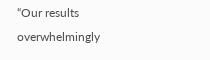“Our results overwhelmingly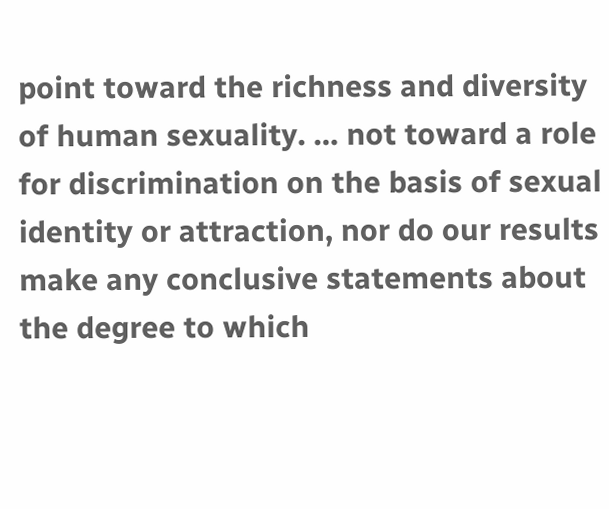point toward the richness and diversity of human sexuality. … not toward a role for discrimination on the basis of sexual identity or attraction, nor do our results make any conclusive statements about the degree to which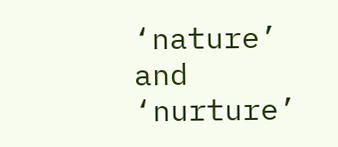‘nature’ and ‘nurture’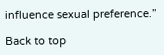influence sexual preference.”

Back to top